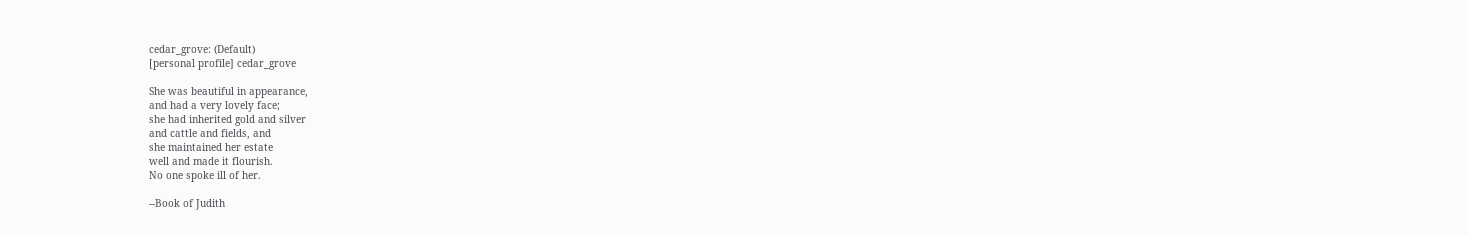cedar_grove: (Default)
[personal profile] cedar_grove

She was beautiful in appearance,
and had a very lovely face;
she had inherited gold and silver
and cattle and fields, and
she maintained her estate
well and made it flourish.
No one spoke ill of her.

--Book of Judith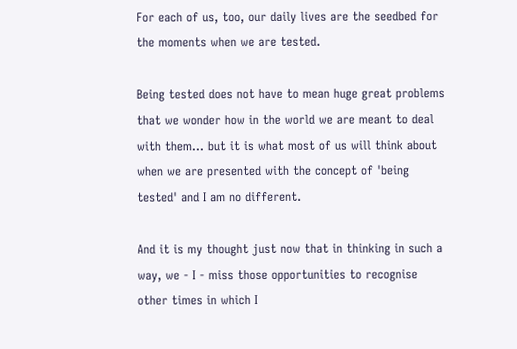For each of us, too, our daily lives are the seedbed for the moments when we are tested.

Being tested does not have to mean huge great problems that we wonder how in the world we are meant to deal with them... but it is what most of us will think about when we are presented with the concept of 'being tested' and I am no different.

And it is my thought just now that in thinking in such a way, we - I - miss those opportunities to recognise other times in which I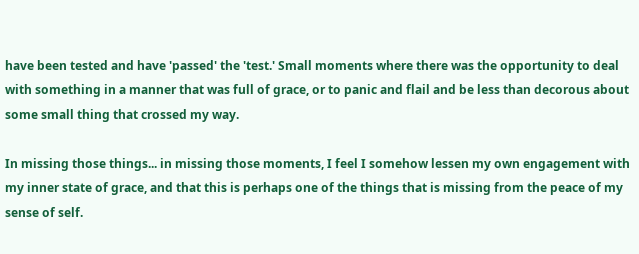have been tested and have 'passed' the 'test.' Small moments where there was the opportunity to deal with something in a manner that was full of grace, or to panic and flail and be less than decorous about some small thing that crossed my way.

In missing those things... in missing those moments, I feel I somehow lessen my own engagement with my inner state of grace, and that this is perhaps one of the things that is missing from the peace of my sense of self.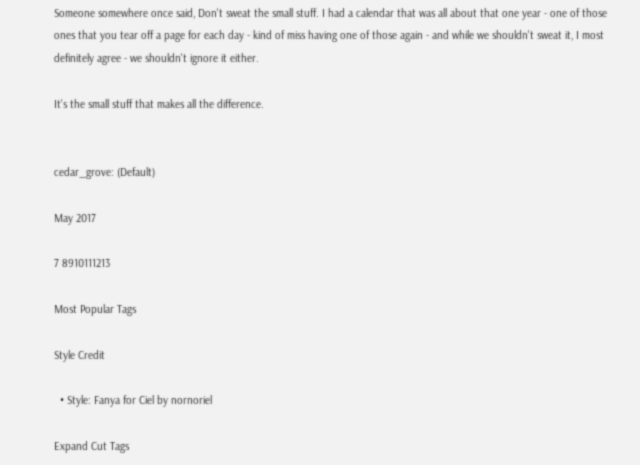Someone somewhere once said, Don't sweat the small stuff. I had a calendar that was all about that one year - one of those ones that you tear off a page for each day - kind of miss having one of those again - and while we shouldn't sweat it, I most definitely agree - we shouldn't ignore it either.

It's the small stuff that makes all the difference.


cedar_grove: (Default)

May 2017

7 8910111213

Most Popular Tags

Style Credit

  • Style: Fanya for Ciel by nornoriel

Expand Cut Tags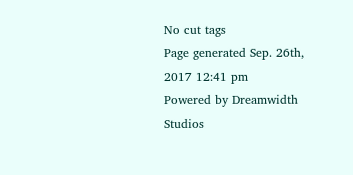No cut tags
Page generated Sep. 26th, 2017 12:41 pm
Powered by Dreamwidth Studios